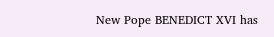New Pope BENEDICT XVI has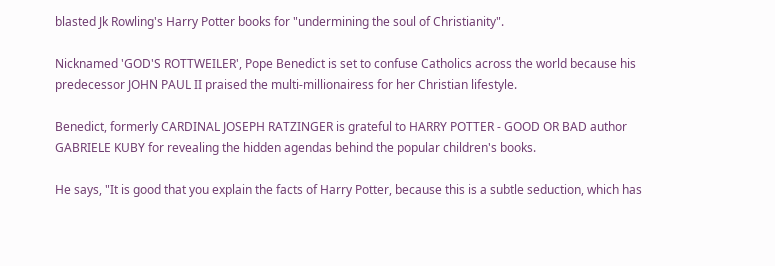blasted Jk Rowling's Harry Potter books for "undermining the soul of Christianity".

Nicknamed 'GOD'S ROTTWEILER', Pope Benedict is set to confuse Catholics across the world because his predecessor JOHN PAUL II praised the multi-millionairess for her Christian lifestyle.

Benedict, formerly CARDINAL JOSEPH RATZINGER is grateful to HARRY POTTER - GOOD OR BAD author GABRIELE KUBY for revealing the hidden agendas behind the popular children's books.

He says, "It is good that you explain the facts of Harry Potter, because this is a subtle seduction, which has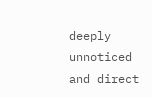deeply unnoticed and direct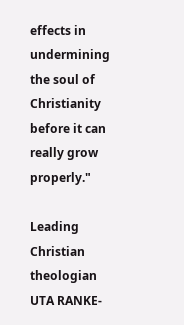effects in undermining the soul of Christianity before it can really grow properly."

Leading Christian theologian UTA RANKE-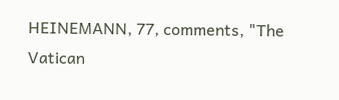HEINEMANN, 77, comments, "The Vatican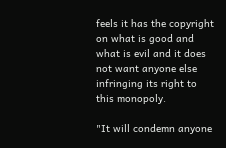feels it has the copyright on what is good and what is evil and it does not want anyone else infringing its right to this monopoly.

"It will condemn anyone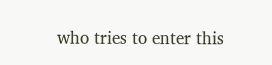who tries to enter this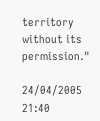territory without its permission."

24/04/2005 21:40